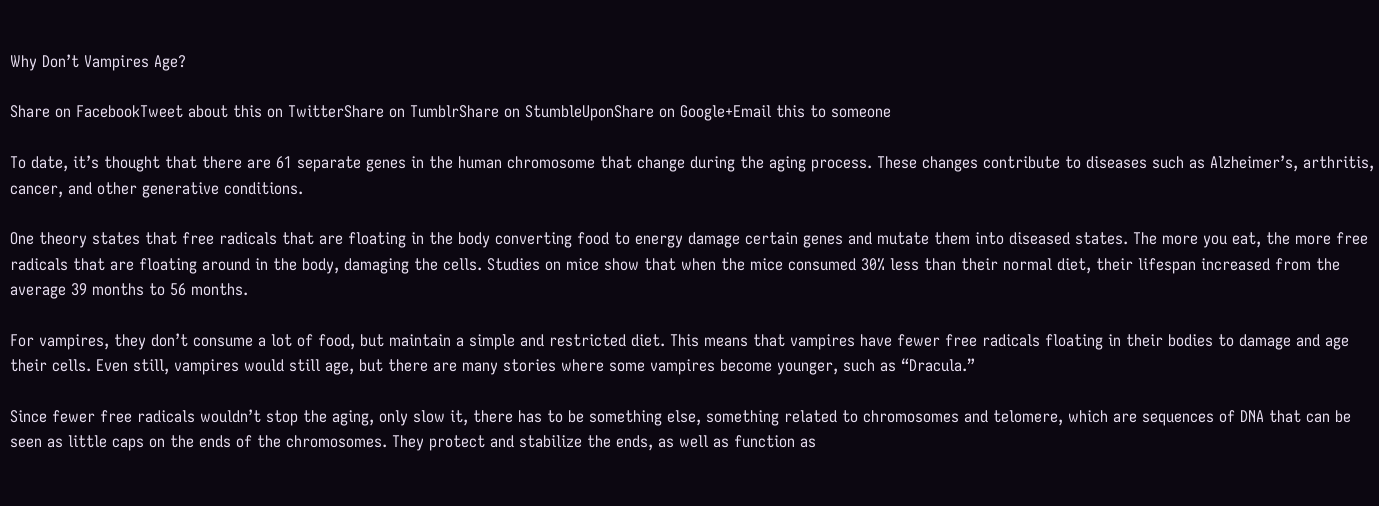Why Don’t Vampires Age?

Share on FacebookTweet about this on TwitterShare on TumblrShare on StumbleUponShare on Google+Email this to someone

To date, it’s thought that there are 61 separate genes in the human chromosome that change during the aging process. These changes contribute to diseases such as Alzheimer’s, arthritis, cancer, and other generative conditions.

One theory states that free radicals that are floating in the body converting food to energy damage certain genes and mutate them into diseased states. The more you eat, the more free radicals that are floating around in the body, damaging the cells. Studies on mice show that when the mice consumed 30% less than their normal diet, their lifespan increased from the average 39 months to 56 months.

For vampires, they don’t consume a lot of food, but maintain a simple and restricted diet. This means that vampires have fewer free radicals floating in their bodies to damage and age their cells. Even still, vampires would still age, but there are many stories where some vampires become younger, such as “Dracula.”

Since fewer free radicals wouldn’t stop the aging, only slow it, there has to be something else, something related to chromosomes and telomere, which are sequences of DNA that can be seen as little caps on the ends of the chromosomes. They protect and stabilize the ends, as well as function as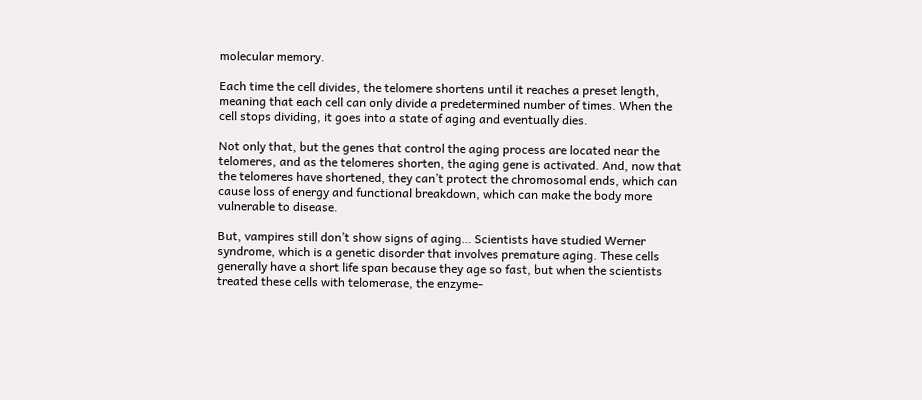molecular memory.

Each time the cell divides, the telomere shortens until it reaches a preset length, meaning that each cell can only divide a predetermined number of times. When the cell stops dividing, it goes into a state of aging and eventually dies.

Not only that, but the genes that control the aging process are located near the telomeres, and as the telomeres shorten, the aging gene is activated. And, now that the telomeres have shortened, they can’t protect the chromosomal ends, which can cause loss of energy and functional breakdown, which can make the body more vulnerable to disease.

But, vampires still don’t show signs of aging… Scientists have studied Werner syndrome, which is a genetic disorder that involves premature aging. These cells generally have a short life span because they age so fast, but when the scientists treated these cells with telomerase, the enzyme-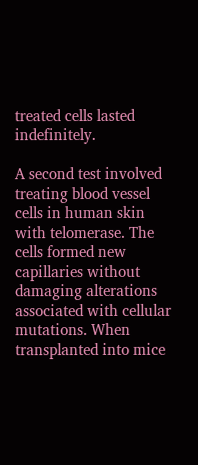treated cells lasted indefinitely.

A second test involved treating blood vessel cells in human skin with telomerase. The cells formed new capillaries without damaging alterations associated with cellular mutations. When transplanted into mice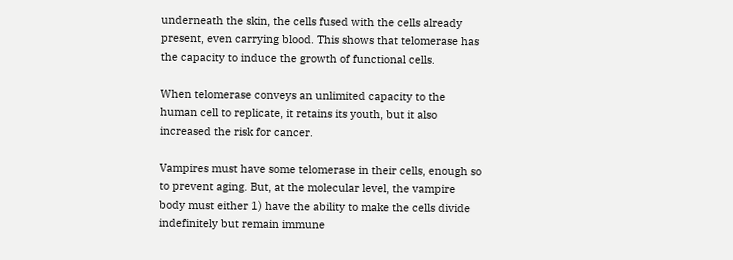underneath the skin, the cells fused with the cells already present, even carrying blood. This shows that telomerase has the capacity to induce the growth of functional cells.

When telomerase conveys an unlimited capacity to the human cell to replicate, it retains its youth, but it also increased the risk for cancer.

Vampires must have some telomerase in their cells, enough so to prevent aging. But, at the molecular level, the vampire body must either 1) have the ability to make the cells divide indefinitely but remain immune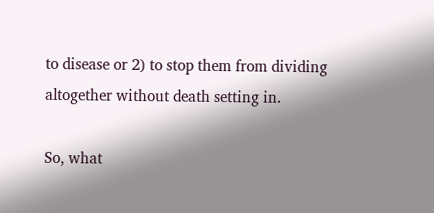to disease or 2) to stop them from dividing altogether without death setting in.

So, what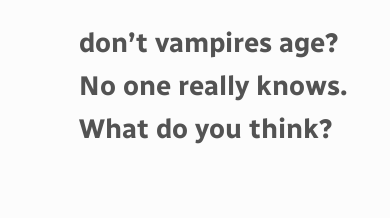don’t vampires age? No one really knows. What do you think?